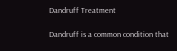Dandruff Treatment

Dandruff is a common condition that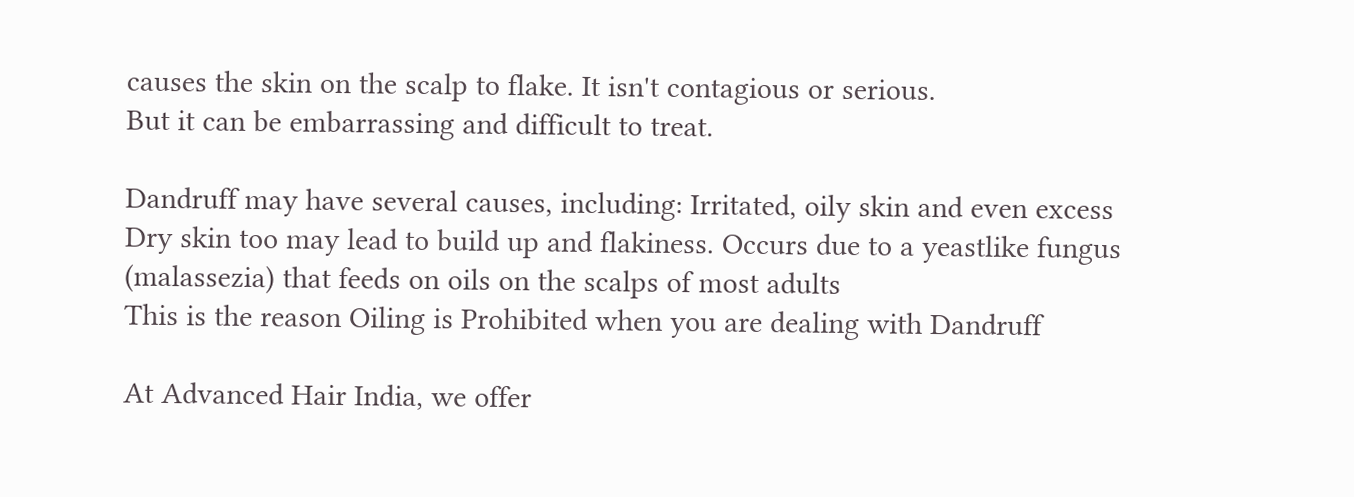causes the skin on the scalp to flake. It isn't contagious or serious.
But it can be embarrassing and difficult to treat.

Dandruff may have several causes, including: Irritated, oily skin and even excess Dry skin too may lead to build up and flakiness. Occurs due to a yeastlike fungus (malassezia) that feeds on oils on the scalps of most adults
This is the reason Oiling is Prohibited when you are dealing with Dandruff

At Advanced Hair India, we offer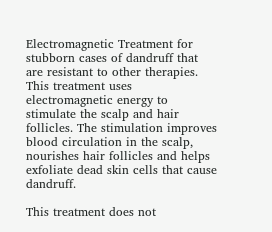Electromagnetic Treatment for stubborn cases of dandruff that are resistant to other therapies. This treatment uses electromagnetic energy to stimulate the scalp and hair follicles. The stimulation improves blood circulation in the scalp, nourishes hair follicles and helps exfoliate dead skin cells that cause dandruff.

This treatment does not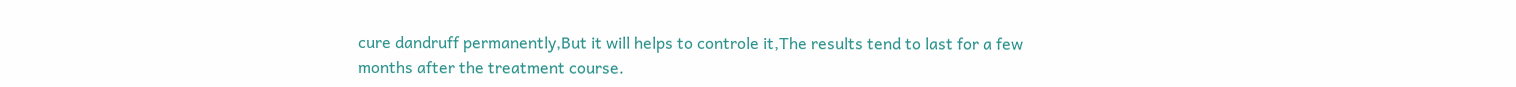cure dandruff permanently,But it will helps to controle it,The results tend to last for a few months after the treatment course.